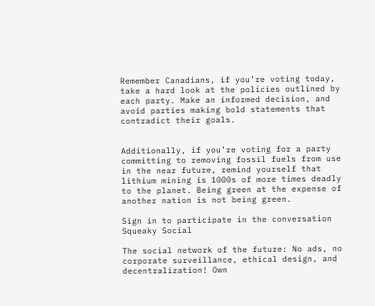Remember Canadians, if you’re voting today, take a hard look at the policies outlined by each party. Make an informed decision, and avoid parties making bold statements that contradict their goals.


Additionally, if you’re voting for a party committing to removing fossil fuels from use in the near future, remind yourself that lithium mining is 1000s of more times deadly to the planet. Being green at the expense of another nation is not being green.

Sign in to participate in the conversation
Squeaky Social

The social network of the future: No ads, no corporate surveillance, ethical design, and decentralization! Own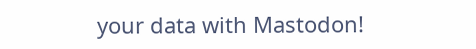your data with Mastodon!